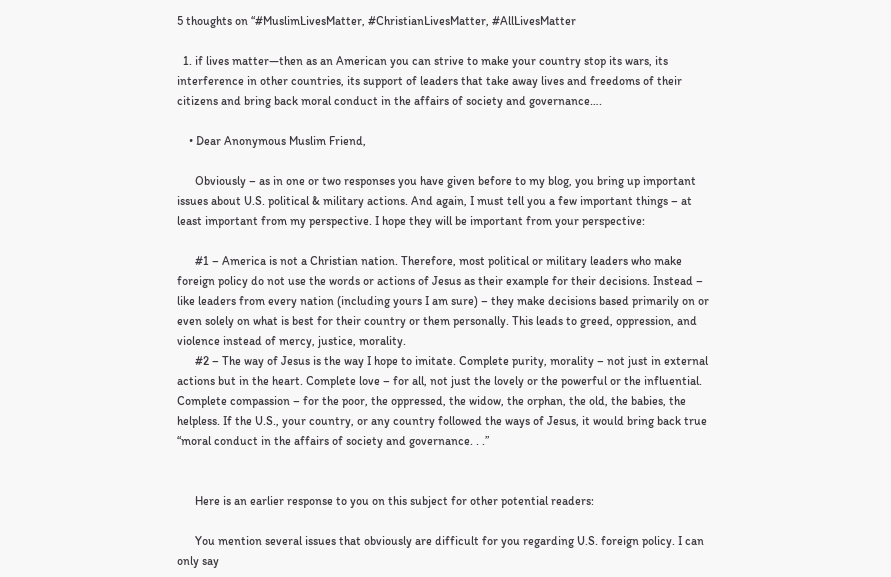5 thoughts on “#MuslimLivesMatter, #ChristianLivesMatter, #AllLivesMatter

  1. if lives matter—then as an American you can strive to make your country stop its wars, its interference in other countries, its support of leaders that take away lives and freedoms of their citizens and bring back moral conduct in the affairs of society and governance….

    • Dear Anonymous Muslim Friend,

      Obviously – as in one or two responses you have given before to my blog, you bring up important issues about U.S. political & military actions. And again, I must tell you a few important things – at least important from my perspective. I hope they will be important from your perspective:

      #1 – America is not a Christian nation. Therefore, most political or military leaders who make foreign policy do not use the words or actions of Jesus as their example for their decisions. Instead – like leaders from every nation (including yours I am sure) – they make decisions based primarily on or even solely on what is best for their country or them personally. This leads to greed, oppression, and violence instead of mercy, justice, morality.
      #2 – The way of Jesus is the way I hope to imitate. Complete purity, morality – not just in external actions but in the heart. Complete love – for all, not just the lovely or the powerful or the influential. Complete compassion – for the poor, the oppressed, the widow, the orphan, the old, the babies, the helpless. If the U.S., your country, or any country followed the ways of Jesus, it would bring back true “moral conduct in the affairs of society and governance. . .”


      Here is an earlier response to you on this subject for other potential readers:

      You mention several issues that obviously are difficult for you regarding U.S. foreign policy. I can only say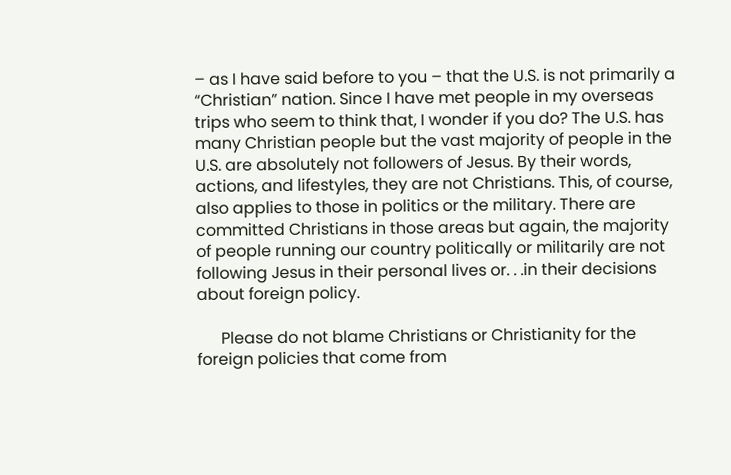– as I have said before to you – that the U.S. is not primarily a “Christian” nation. Since I have met people in my overseas trips who seem to think that, I wonder if you do? The U.S. has many Christian people but the vast majority of people in the U.S. are absolutely not followers of Jesus. By their words, actions, and lifestyles, they are not Christians. This, of course, also applies to those in politics or the military. There are committed Christians in those areas but again, the majority of people running our country politically or militarily are not following Jesus in their personal lives or. . .in their decisions about foreign policy.

      Please do not blame Christians or Christianity for the foreign policies that come from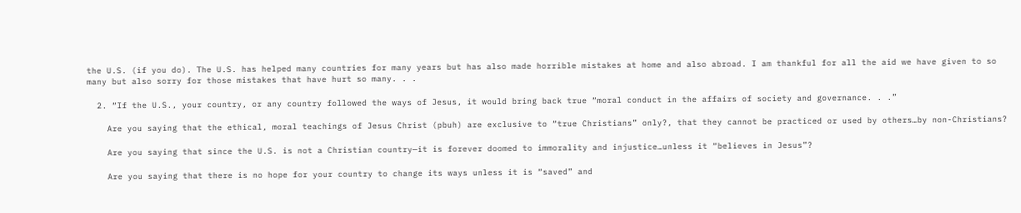the U.S. (if you do). The U.S. has helped many countries for many years but has also made horrible mistakes at home and also abroad. I am thankful for all the aid we have given to so many but also sorry for those mistakes that have hurt so many. . .

  2. “If the U.S., your country, or any country followed the ways of Jesus, it would bring back true “moral conduct in the affairs of society and governance. . .”

    Are you saying that the ethical, moral teachings of Jesus Christ (pbuh) are exclusive to “true Christians” only?, that they cannot be practiced or used by others…by non-Christians?

    Are you saying that since the U.S. is not a Christian country—it is forever doomed to immorality and injustice…unless it “believes in Jesus”?

    Are you saying that there is no hope for your country to change its ways unless it is “saved” and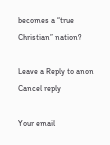becomes a “true Christian” nation?

Leave a Reply to anon Cancel reply

Your email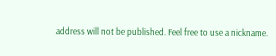address will not be published. Feel free to use a nickname.